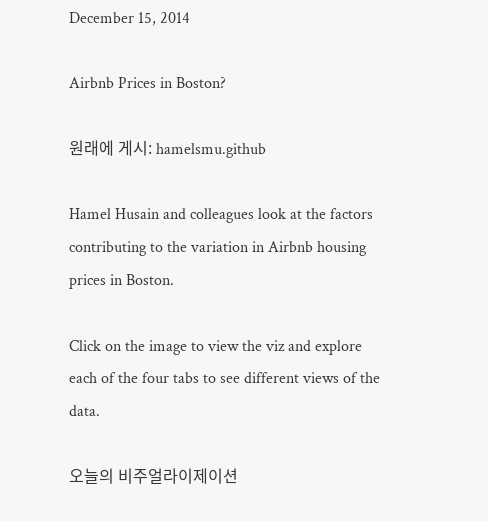December 15, 2014

Airbnb Prices in Boston?

원래에 게시: hamelsmu.github

Hamel Husain and colleagues look at the factors contributing to the variation in Airbnb housing prices in Boston.

Click on the image to view the viz and explore each of the four tabs to see different views of the data.

오늘의 비주얼라이제이션